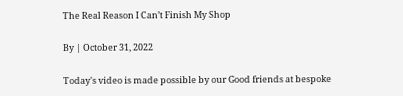The Real Reason I Can’t Finish My Shop

By | October 31, 2022

Today's video is made possible by our Good friends at bespoke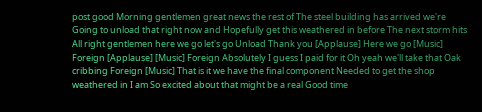post good Morning gentlemen great news the rest of The steel building has arrived we're Going to unload that right now and Hopefully get this weathered in before The next storm hits All right gentlemen here we go let's go Unload Thank you [Applause] Here we go [Music] Foreign [Applause] [Music] Foreign Absolutely I guess I paid for it Oh yeah we'll take that Oak cribbing Foreign [Music] That is it we have the final component Needed to get the shop weathered in I am So excited about that might be a real Good time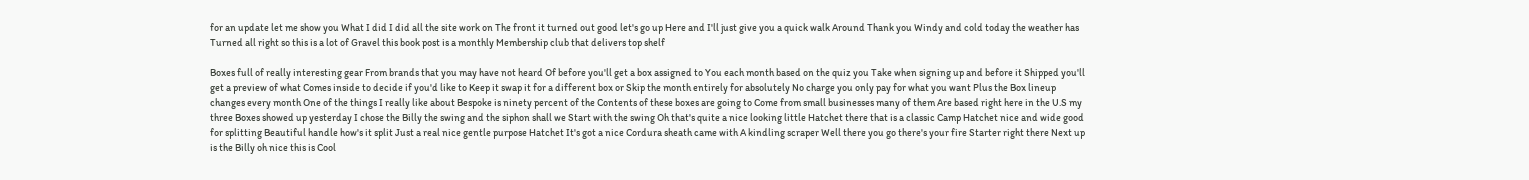for an update let me show you What I did I did all the site work on The front it turned out good let's go up Here and I'll just give you a quick walk Around Thank you Windy and cold today the weather has Turned all right so this is a lot of Gravel this book post is a monthly Membership club that delivers top shelf

Boxes full of really interesting gear From brands that you may have not heard Of before you'll get a box assigned to You each month based on the quiz you Take when signing up and before it Shipped you'll get a preview of what Comes inside to decide if you'd like to Keep it swap it for a different box or Skip the month entirely for absolutely No charge you only pay for what you want Plus the Box lineup changes every month One of the things I really like about Bespoke is ninety percent of the Contents of these boxes are going to Come from small businesses many of them Are based right here in the U.S my three Boxes showed up yesterday I chose the Billy the swing and the siphon shall we Start with the swing Oh that's quite a nice looking little Hatchet there that is a classic Camp Hatchet nice and wide good for splitting Beautiful handle how's it split Just a real nice gentle purpose Hatchet It's got a nice Cordura sheath came with A kindling scraper Well there you go there's your fire Starter right there Next up is the Billy oh nice this is Cool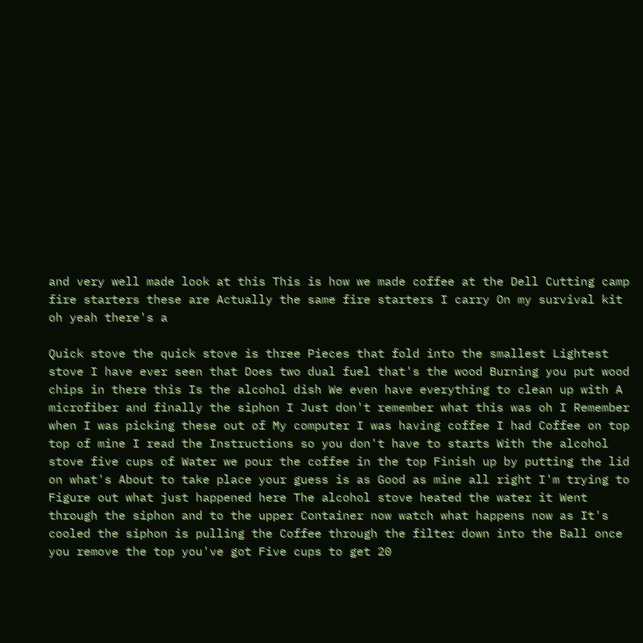and very well made look at this This is how we made coffee at the Dell Cutting camp fire starters these are Actually the same fire starters I carry On my survival kit oh yeah there's a

Quick stove the quick stove is three Pieces that fold into the smallest Lightest stove I have ever seen that Does two dual fuel that's the wood Burning you put wood chips in there this Is the alcohol dish We even have everything to clean up with A microfiber and finally the siphon I Just don't remember what this was oh I Remember when I was picking these out of My computer I was having coffee I had Coffee on top top of mine I read the Instructions so you don't have to starts With the alcohol stove five cups of Water we pour the coffee in the top Finish up by putting the lid on what's About to take place your guess is as Good as mine all right I'm trying to Figure out what just happened here The alcohol stove heated the water it Went through the siphon and to the upper Container now watch what happens now as It's cooled the siphon is pulling the Coffee through the filter down into the Ball once you remove the top you've got Five cups to get 20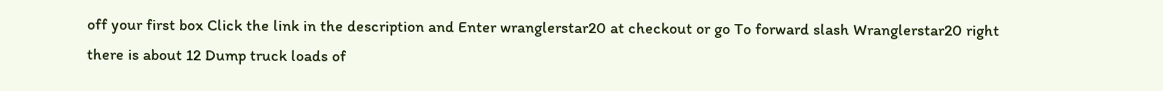off your first box Click the link in the description and Enter wranglerstar20 at checkout or go To forward slash Wranglerstar20 right there is about 12 Dump truck loads of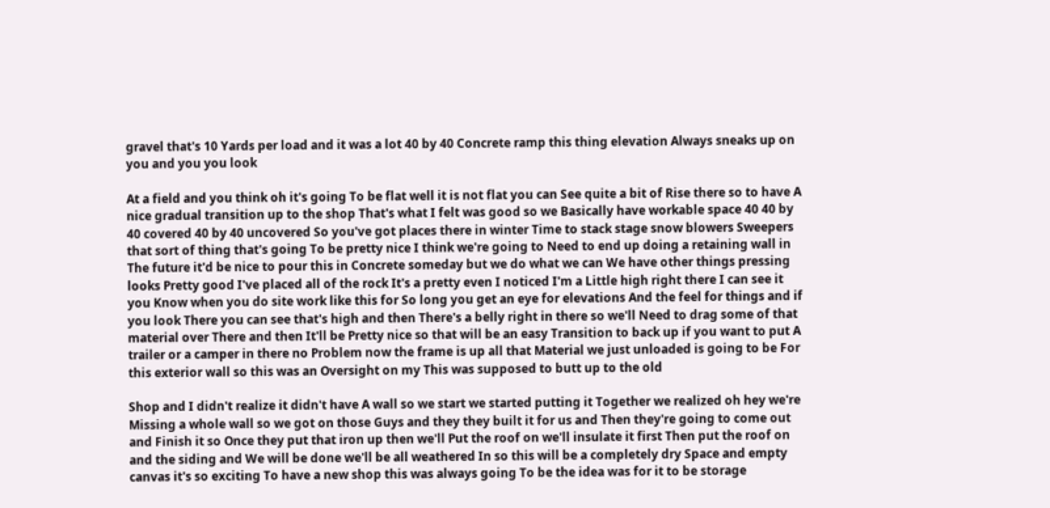gravel that's 10 Yards per load and it was a lot 40 by 40 Concrete ramp this thing elevation Always sneaks up on you and you you look

At a field and you think oh it's going To be flat well it is not flat you can See quite a bit of Rise there so to have A nice gradual transition up to the shop That's what I felt was good so we Basically have workable space 40 40 by 40 covered 40 by 40 uncovered So you've got places there in winter Time to stack stage snow blowers Sweepers that sort of thing that's going To be pretty nice I think we're going to Need to end up doing a retaining wall in The future it'd be nice to pour this in Concrete someday but we do what we can We have other things pressing looks Pretty good I've placed all of the rock It's a pretty even I noticed I'm a Little high right there I can see it you Know when you do site work like this for So long you get an eye for elevations And the feel for things and if you look There you can see that's high and then There's a belly right in there so we'll Need to drag some of that material over There and then It'll be Pretty nice so that will be an easy Transition to back up if you want to put A trailer or a camper in there no Problem now the frame is up all that Material we just unloaded is going to be For this exterior wall so this was an Oversight on my This was supposed to butt up to the old

Shop and I didn't realize it didn't have A wall so we start we started putting it Together we realized oh hey we're Missing a whole wall so we got on those Guys and they they built it for us and Then they're going to come out and Finish it so Once they put that iron up then we'll Put the roof on we'll insulate it first Then put the roof on and the siding and We will be done we'll be all weathered In so this will be a completely dry Space and empty canvas it's so exciting To have a new shop this was always going To be the idea was for it to be storage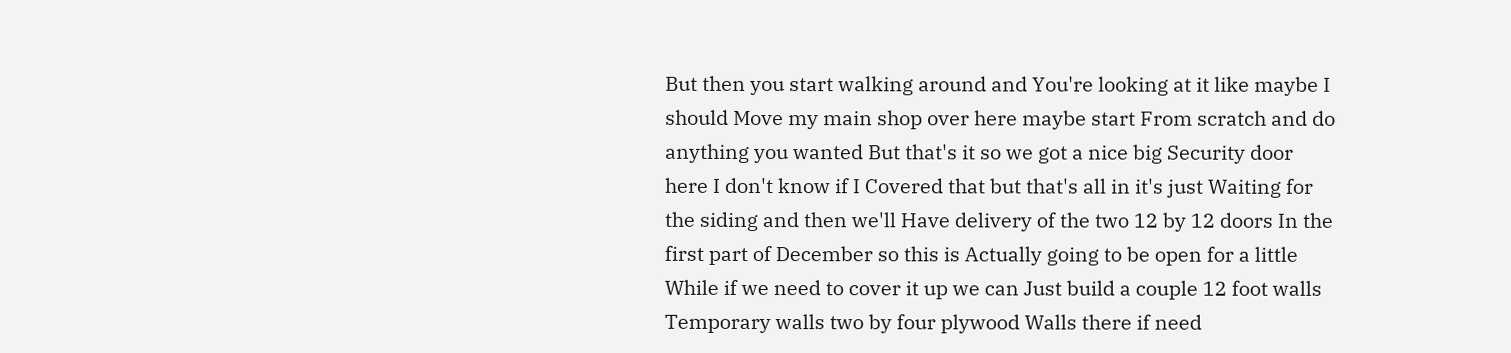But then you start walking around and You're looking at it like maybe I should Move my main shop over here maybe start From scratch and do anything you wanted But that's it so we got a nice big Security door here I don't know if I Covered that but that's all in it's just Waiting for the siding and then we'll Have delivery of the two 12 by 12 doors In the first part of December so this is Actually going to be open for a little While if we need to cover it up we can Just build a couple 12 foot walls Temporary walls two by four plywood Walls there if need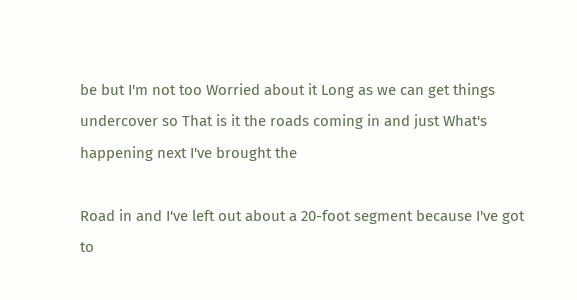be but I'm not too Worried about it Long as we can get things undercover so That is it the roads coming in and just What's happening next I've brought the

Road in and I've left out about a 20-foot segment because I've got to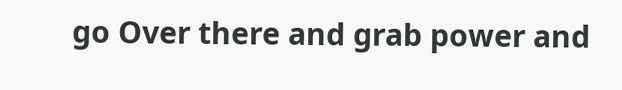go Over there and grab power and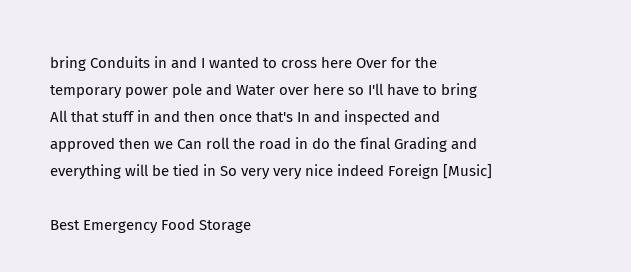bring Conduits in and I wanted to cross here Over for the temporary power pole and Water over here so I'll have to bring All that stuff in and then once that's In and inspected and approved then we Can roll the road in do the final Grading and everything will be tied in So very very nice indeed Foreign [Music]

Best Emergency Food Storage